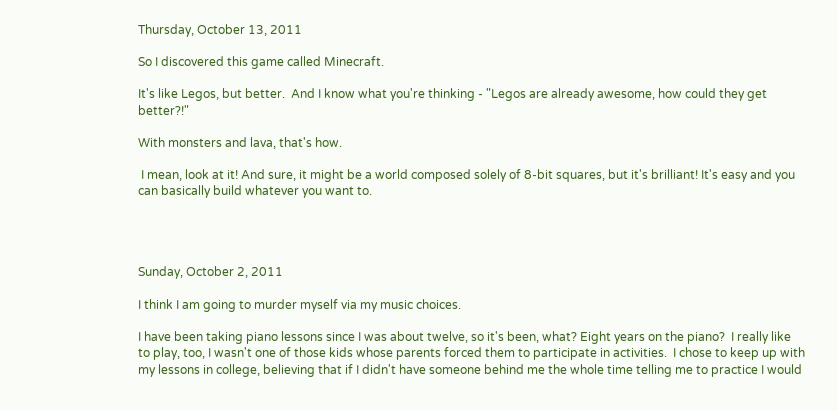Thursday, October 13, 2011

So I discovered this game called Minecraft.

It's like Legos, but better.  And I know what you're thinking - "Legos are already awesome, how could they get better?!"

With monsters and lava, that's how.

 I mean, look at it! And sure, it might be a world composed solely of 8-bit squares, but it's brilliant! It's easy and you can basically build whatever you want to.




Sunday, October 2, 2011

I think I am going to murder myself via my music choices.

I have been taking piano lessons since I was about twelve, so it's been, what? Eight years on the piano?  I really like to play, too, I wasn't one of those kids whose parents forced them to participate in activities.  I chose to keep up with my lessons in college, believing that if I didn't have someone behind me the whole time telling me to practice I would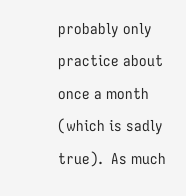probably only practice about once a month (which is sadly true).  As much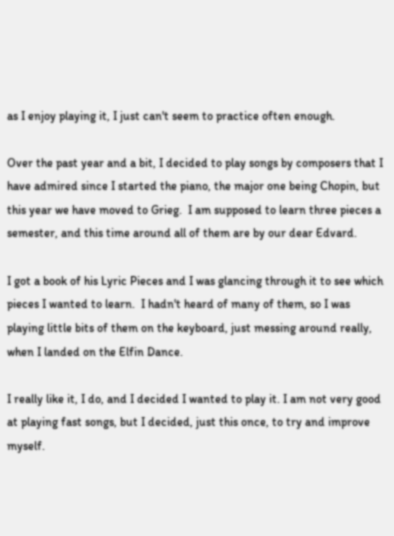as I enjoy playing it, I just can't seem to practice often enough.

Over the past year and a bit, I decided to play songs by composers that I have admired since I started the piano, the major one being Chopin, but this year we have moved to Grieg.  I am supposed to learn three pieces a semester, and this time around all of them are by our dear Edvard.

I got a book of his Lyric Pieces and I was glancing through it to see which pieces I wanted to learn.  I hadn't heard of many of them, so I was playing little bits of them on the keyboard, just messing around really, when I landed on the Elfin Dance.

I really like it, I do, and I decided I wanted to play it. I am not very good at playing fast songs, but I decided, just this once, to try and improve myself.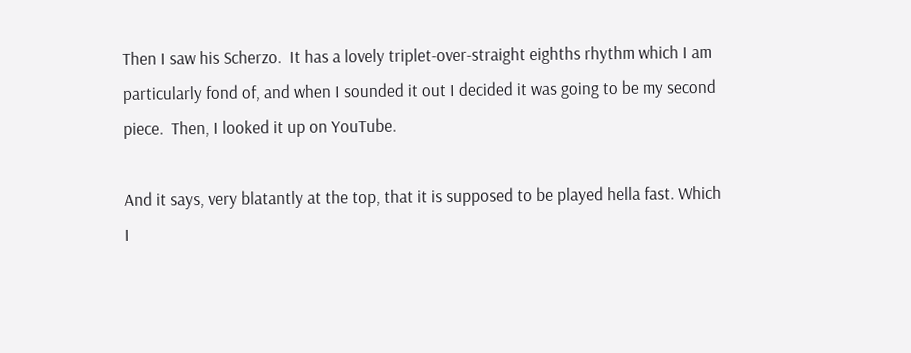Then I saw his Scherzo.  It has a lovely triplet-over-straight eighths rhythm which I am particularly fond of, and when I sounded it out I decided it was going to be my second piece.  Then, I looked it up on YouTube.

And it says, very blatantly at the top, that it is supposed to be played hella fast. Which I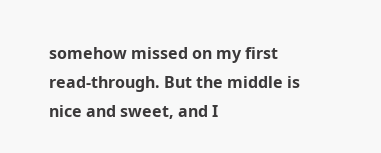somehow missed on my first read-through. But the middle is nice and sweet, and I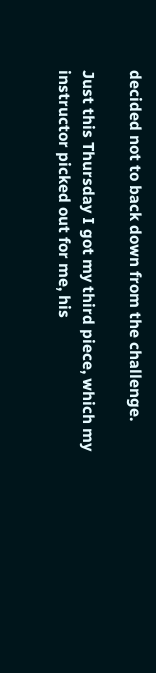decided not to back down from the challenge.

Just this Thursday I got my third piece, which my instructor picked out for me, his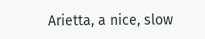Arietta, a nice, slow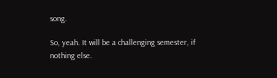song.

So, yeah. It will be a challenging semester, if nothing else.